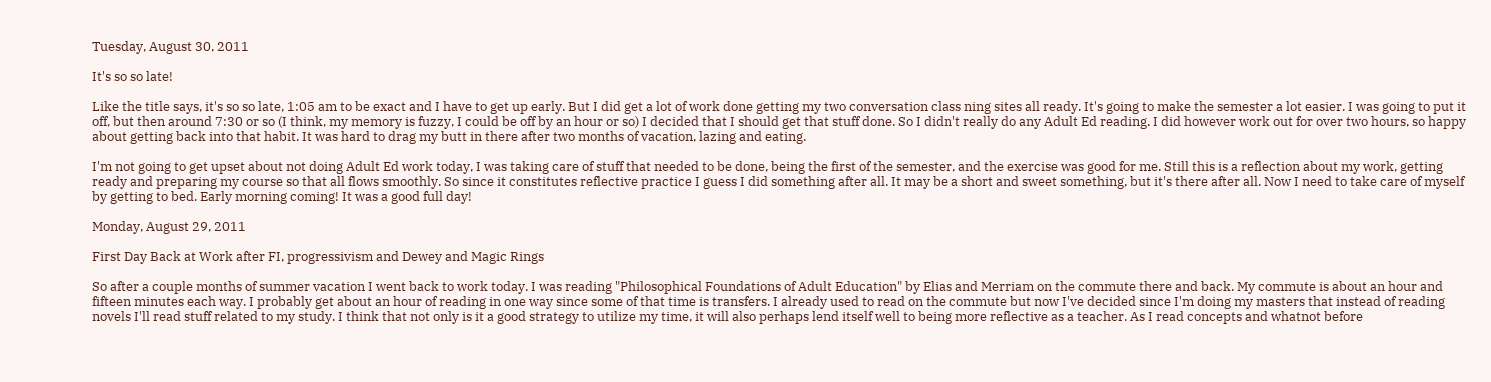Tuesday, August 30, 2011

It's so so late!

Like the title says, it's so so late, 1:05 am to be exact and I have to get up early. But I did get a lot of work done getting my two conversation class ning sites all ready. It's going to make the semester a lot easier. I was going to put it off, but then around 7:30 or so (I think, my memory is fuzzy, I could be off by an hour or so) I decided that I should get that stuff done. So I didn't really do any Adult Ed reading. I did however work out for over two hours, so happy about getting back into that habit. It was hard to drag my butt in there after two months of vacation, lazing and eating.

I'm not going to get upset about not doing Adult Ed work today, I was taking care of stuff that needed to be done, being the first of the semester, and the exercise was good for me. Still this is a reflection about my work, getting ready and preparing my course so that all flows smoothly. So since it constitutes reflective practice I guess I did something after all. It may be a short and sweet something, but it's there after all. Now I need to take care of myself by getting to bed. Early morning coming! It was a good full day!

Monday, August 29, 2011

First Day Back at Work after FI, progressivism and Dewey and Magic Rings

So after a couple months of summer vacation I went back to work today. I was reading "Philosophical Foundations of Adult Education" by Elias and Merriam on the commute there and back. My commute is about an hour and fifteen minutes each way. I probably get about an hour of reading in one way since some of that time is transfers. I already used to read on the commute but now I've decided since I'm doing my masters that instead of reading novels I'll read stuff related to my study. I think that not only is it a good strategy to utilize my time, it will also perhaps lend itself well to being more reflective as a teacher. As I read concepts and whatnot before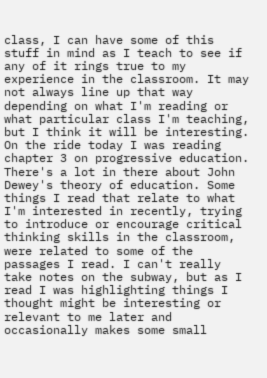class, I can have some of this stuff in mind as I teach to see if any of it rings true to my experience in the classroom. It may not always line up that way depending on what I'm reading or what particular class I'm teaching, but I think it will be interesting. On the ride today I was reading chapter 3 on progressive education. There's a lot in there about John Dewey's theory of education. Some things I read that relate to what I'm interested in recently, trying to introduce or encourage critical thinking skills in the classroom, were related to some of the passages I read. I can't really take notes on the subway, but as I read I was highlighting things I thought might be interesting or relevant to me later and occasionally makes some small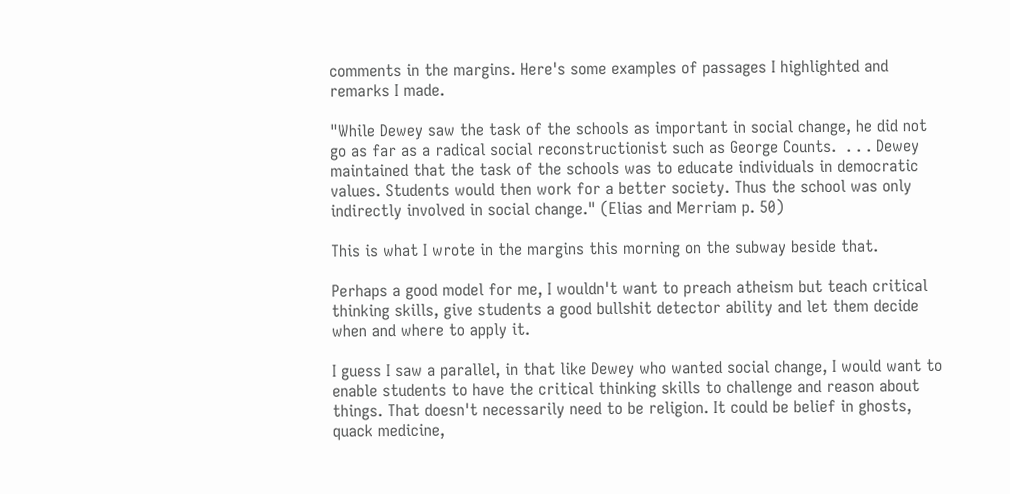comments in the margins. Here's some examples of passages I highlighted and remarks I made.

"While Dewey saw the task of the schools as important in social change, he did not go as far as a radical social reconstructionist such as George Counts.  . . . Dewey maintained that the task of the schools was to educate individuals in democratic values. Students would then work for a better society. Thus the school was only indirectly involved in social change." (Elias and Merriam p. 50)

This is what I wrote in the margins this morning on the subway beside that.

Perhaps a good model for me, I wouldn't want to preach atheism but teach critical thinking skills, give students a good bullshit detector ability and let them decide when and where to apply it.

I guess I saw a parallel, in that like Dewey who wanted social change, I would want to enable students to have the critical thinking skills to challenge and reason about things. That doesn't necessarily need to be religion. It could be belief in ghosts, quack medicine,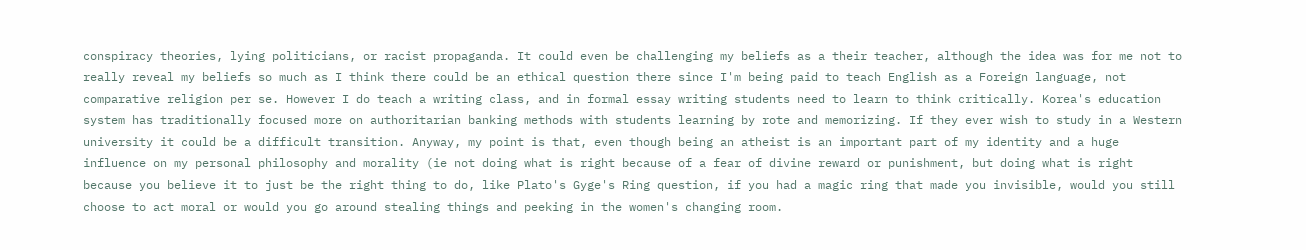conspiracy theories, lying politicians, or racist propaganda. It could even be challenging my beliefs as a their teacher, although the idea was for me not to really reveal my beliefs so much as I think there could be an ethical question there since I'm being paid to teach English as a Foreign language, not comparative religion per se. However I do teach a writing class, and in formal essay writing students need to learn to think critically. Korea's education system has traditionally focused more on authoritarian banking methods with students learning by rote and memorizing. If they ever wish to study in a Western university it could be a difficult transition. Anyway, my point is that, even though being an atheist is an important part of my identity and a huge influence on my personal philosophy and morality (ie not doing what is right because of a fear of divine reward or punishment, but doing what is right because you believe it to just be the right thing to do, like Plato's Gyge's Ring question, if you had a magic ring that made you invisible, would you still choose to act moral or would you go around stealing things and peeking in the women's changing room.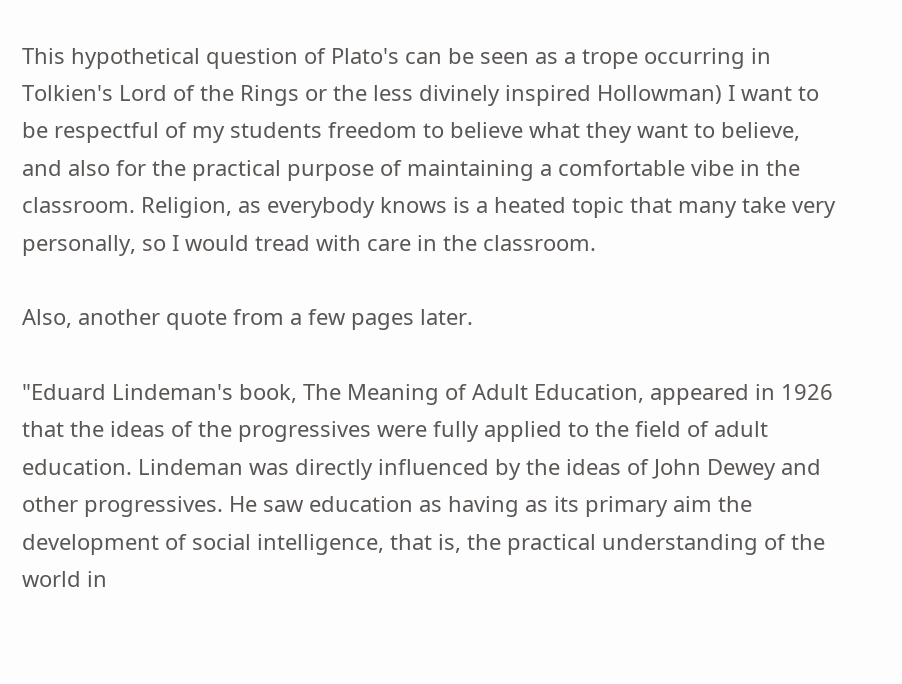This hypothetical question of Plato's can be seen as a trope occurring in Tolkien's Lord of the Rings or the less divinely inspired Hollowman) I want to be respectful of my students freedom to believe what they want to believe, and also for the practical purpose of maintaining a comfortable vibe in the classroom. Religion, as everybody knows is a heated topic that many take very personally, so I would tread with care in the classroom.

Also, another quote from a few pages later.

"Eduard Lindeman's book, The Meaning of Adult Education, appeared in 1926 that the ideas of the progressives were fully applied to the field of adult education. Lindeman was directly influenced by the ideas of John Dewey and other progressives. He saw education as having as its primary aim the development of social intelligence, that is, the practical understanding of the world in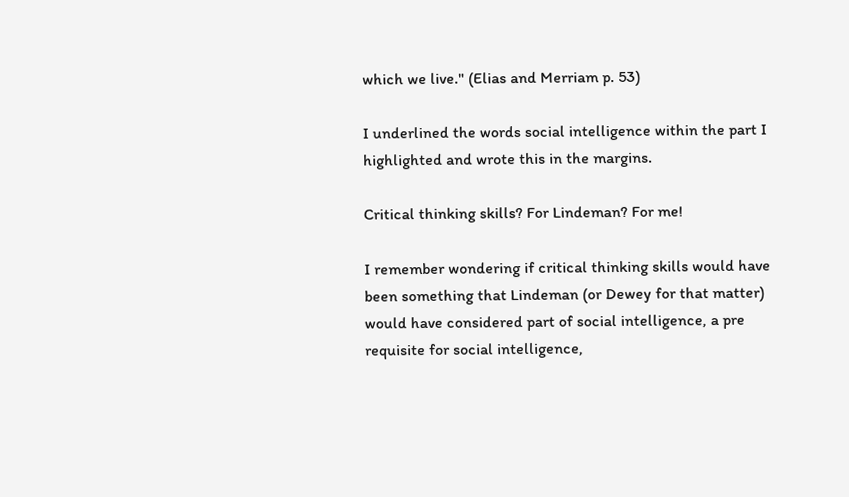which we live." (Elias and Merriam p. 53)

I underlined the words social intelligence within the part I highlighted and wrote this in the margins.

Critical thinking skills? For Lindeman? For me!

I remember wondering if critical thinking skills would have been something that Lindeman (or Dewey for that matter) would have considered part of social intelligence, a pre requisite for social intelligence,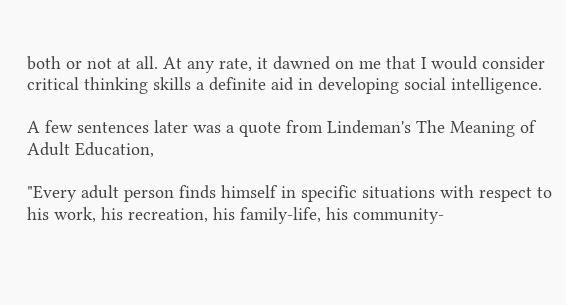both or not at all. At any rate, it dawned on me that I would consider critical thinking skills a definite aid in developing social intelligence.

A few sentences later was a quote from Lindeman's The Meaning of Adult Education,

"Every adult person finds himself in specific situations with respect to his work, his recreation, his family-life, his community-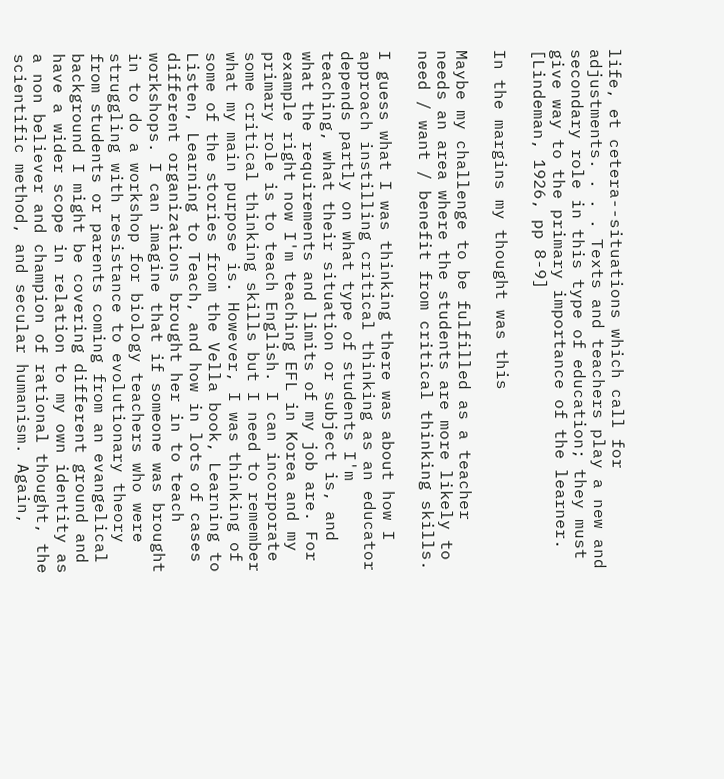life, et cetera--situations which call for adjustments. . . . Texts and teachers play a new and secondary role in this type of education; they must give way to the primary importance of the learner. [Lindeman, 1926, pp 8-9]

In the margins my thought was this

Maybe my challenge to be fulfilled as a teacher needs an area where the students are more likely to need / want / benefit from critical thinking skills.

I guess what I was thinking there was about how I approach instilling critical thinking as an educator depends partly on what type of students I'm teaching, what their situation or subject is, and what the requirements and limits of my job are. For example right now I'm teaching EFL in Korea and my primary role is to teach English. I can incorporate some critical thinking skills but I need to remember what my main purpose is. However, I was thinking of some of the stories from the Vella book, Learning to Listen, Learning to Teach, and how in lots of cases different organizations brought her in to teach workshops. I can imagine that if someone was brought in to do a workshop for biology teachers who were struggling with resistance to evolutionary theory from students or parents coming from an evangelical background I might be covering different ground and have a wider scope in relation to my own identity as a non believer and champion of rational thought, the scientific method, and secular humanism. Again,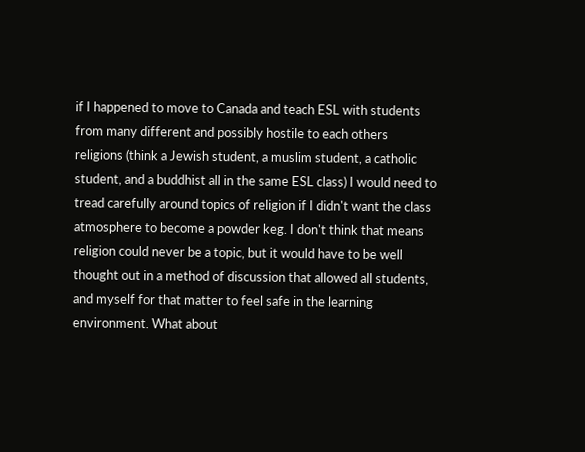if I happened to move to Canada and teach ESL with students from many different and possibly hostile to each others religions (think a Jewish student, a muslim student, a catholic student, and a buddhist all in the same ESL class) I would need to tread carefully around topics of religion if I didn't want the class atmosphere to become a powder keg. I don't think that means religion could never be a topic, but it would have to be well thought out in a method of discussion that allowed all students, and myself for that matter to feel safe in the learning environment. What about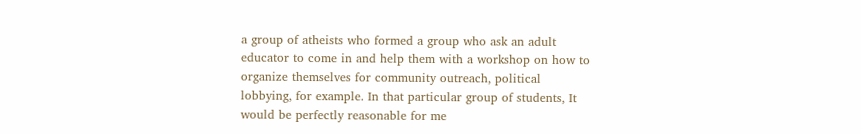a group of atheists who formed a group who ask an adult educator to come in and help them with a workshop on how to organize themselves for community outreach, political lobbying, for example. In that particular group of students, It would be perfectly reasonable for me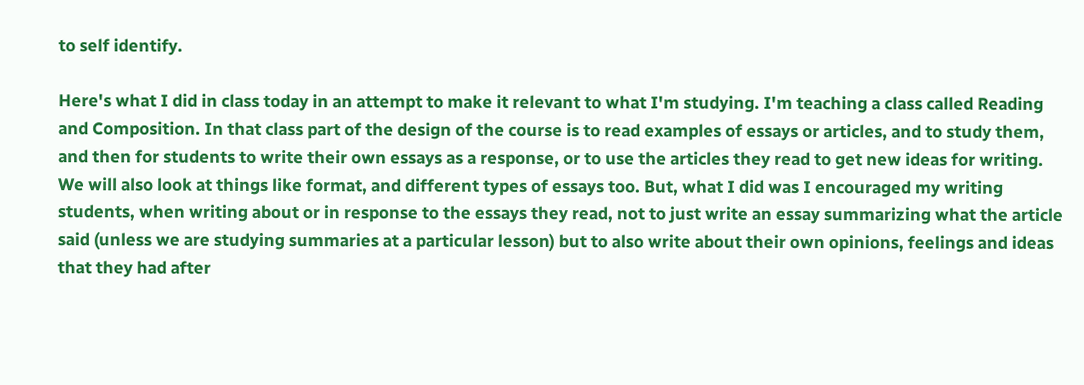to self identify.

Here's what I did in class today in an attempt to make it relevant to what I'm studying. I'm teaching a class called Reading and Composition. In that class part of the design of the course is to read examples of essays or articles, and to study them, and then for students to write their own essays as a response, or to use the articles they read to get new ideas for writing. We will also look at things like format, and different types of essays too. But, what I did was I encouraged my writing students, when writing about or in response to the essays they read, not to just write an essay summarizing what the article said (unless we are studying summaries at a particular lesson) but to also write about their own opinions, feelings and ideas that they had after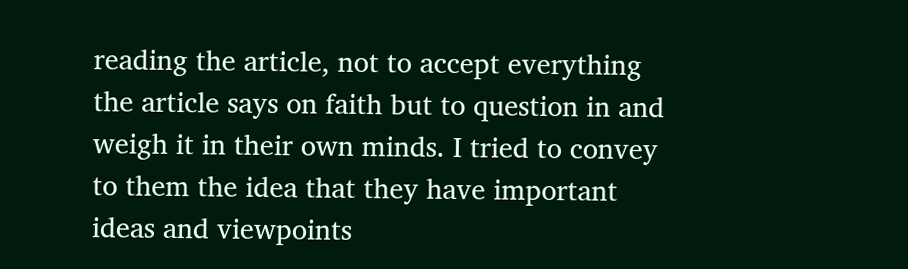reading the article, not to accept everything the article says on faith but to question in and weigh it in their own minds. I tried to convey to them the idea that they have important ideas and viewpoints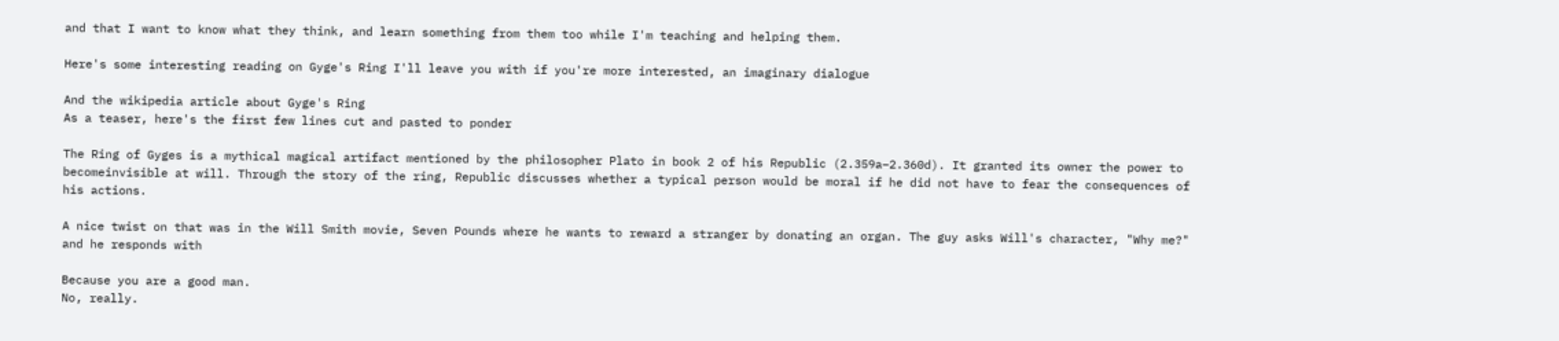and that I want to know what they think, and learn something from them too while I'm teaching and helping them.

Here's some interesting reading on Gyge's Ring I'll leave you with if you're more interested, an imaginary dialogue

And the wikipedia article about Gyge's Ring
As a teaser, here's the first few lines cut and pasted to ponder

The Ring of Gyges is a mythical magical artifact mentioned by the philosopher Plato in book 2 of his Republic (2.359a–2.360d). It granted its owner the power to becomeinvisible at will. Through the story of the ring, Republic discusses whether a typical person would be moral if he did not have to fear the consequences of his actions.

A nice twist on that was in the Will Smith movie, Seven Pounds where he wants to reward a stranger by donating an organ. The guy asks Will's character, "Why me?" and he responds with

Because you are a good man.
No, really.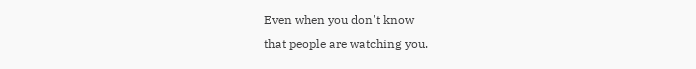Even when you don't know
that people are watching you.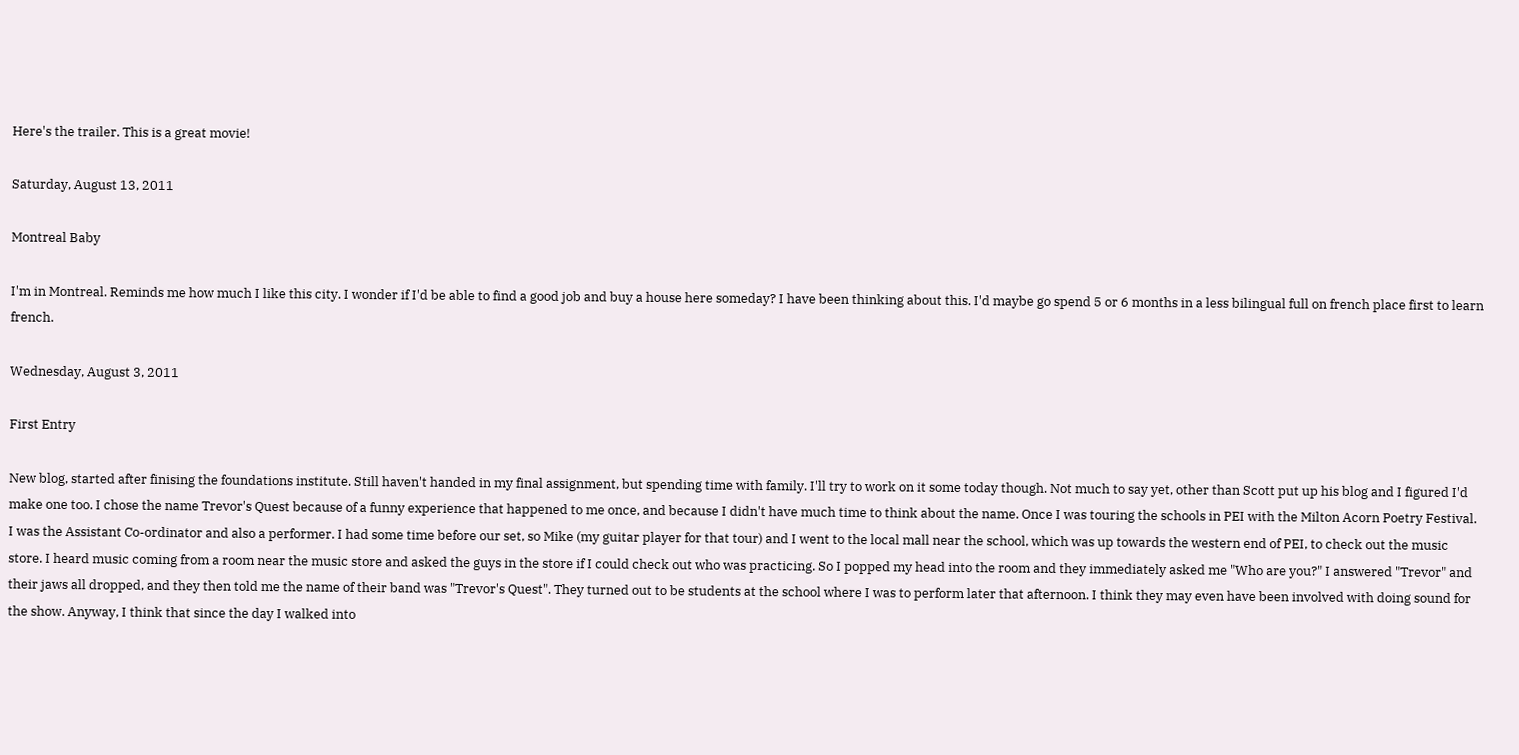Here's the trailer. This is a great movie!

Saturday, August 13, 2011

Montreal Baby

I'm in Montreal. Reminds me how much I like this city. I wonder if I'd be able to find a good job and buy a house here someday? I have been thinking about this. I'd maybe go spend 5 or 6 months in a less bilingual full on french place first to learn french.

Wednesday, August 3, 2011

First Entry

New blog, started after finising the foundations institute. Still haven't handed in my final assignment, but spending time with family. I'll try to work on it some today though. Not much to say yet, other than Scott put up his blog and I figured I'd make one too. I chose the name Trevor's Quest because of a funny experience that happened to me once, and because I didn't have much time to think about the name. Once I was touring the schools in PEI with the Milton Acorn Poetry Festival. I was the Assistant Co-ordinator and also a performer. I had some time before our set, so Mike (my guitar player for that tour) and I went to the local mall near the school, which was up towards the western end of PEI, to check out the music store. I heard music coming from a room near the music store and asked the guys in the store if I could check out who was practicing. So I popped my head into the room and they immediately asked me "Who are you?" I answered "Trevor" and their jaws all dropped, and they then told me the name of their band was "Trevor's Quest". They turned out to be students at the school where I was to perform later that afternoon. I think they may even have been involved with doing sound for the show. Anyway, I think that since the day I walked into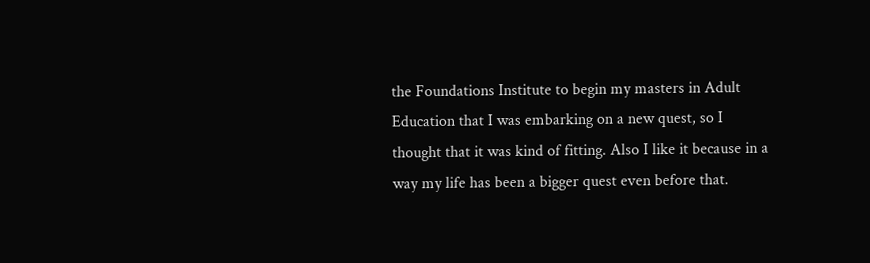the Foundations Institute to begin my masters in Adult Education that I was embarking on a new quest, so I thought that it was kind of fitting. Also I like it because in a way my life has been a bigger quest even before that.